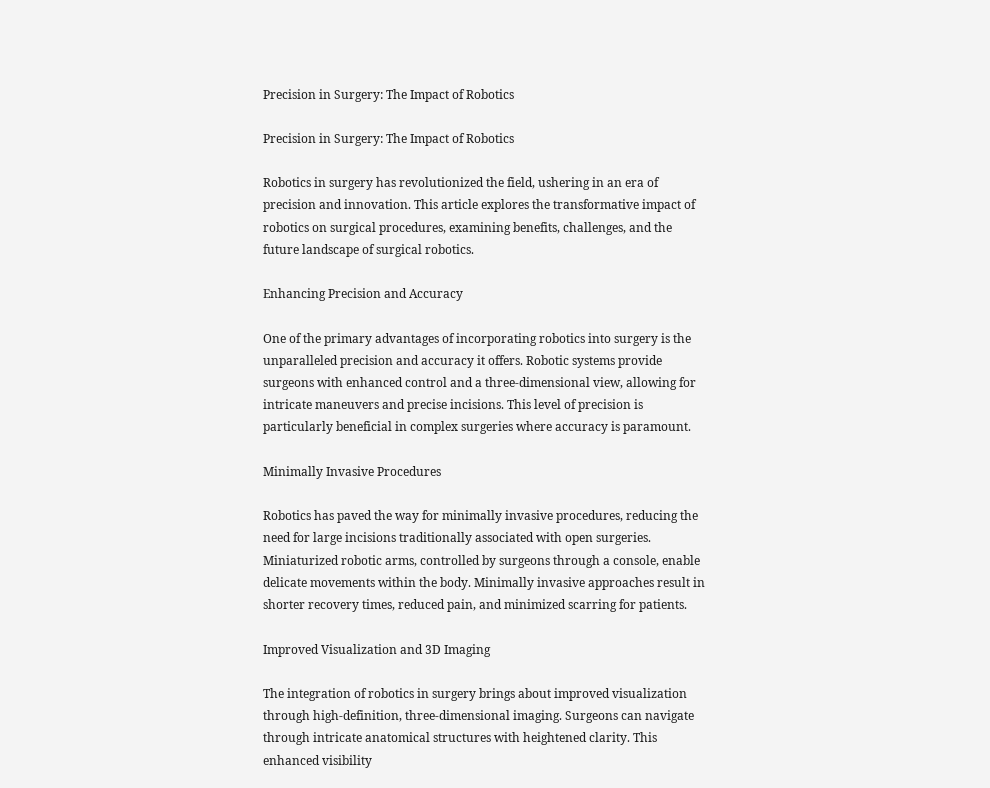Precision in Surgery: The Impact of Robotics

Precision in Surgery: The Impact of Robotics

Robotics in surgery has revolutionized the field, ushering in an era of precision and innovation. This article explores the transformative impact of robotics on surgical procedures, examining benefits, challenges, and the future landscape of surgical robotics.

Enhancing Precision and Accuracy

One of the primary advantages of incorporating robotics into surgery is the unparalleled precision and accuracy it offers. Robotic systems provide surgeons with enhanced control and a three-dimensional view, allowing for intricate maneuvers and precise incisions. This level of precision is particularly beneficial in complex surgeries where accuracy is paramount.

Minimally Invasive Procedures

Robotics has paved the way for minimally invasive procedures, reducing the need for large incisions traditionally associated with open surgeries. Miniaturized robotic arms, controlled by surgeons through a console, enable delicate movements within the body. Minimally invasive approaches result in shorter recovery times, reduced pain, and minimized scarring for patients.

Improved Visualization and 3D Imaging

The integration of robotics in surgery brings about improved visualization through high-definition, three-dimensional imaging. Surgeons can navigate through intricate anatomical structures with heightened clarity. This enhanced visibility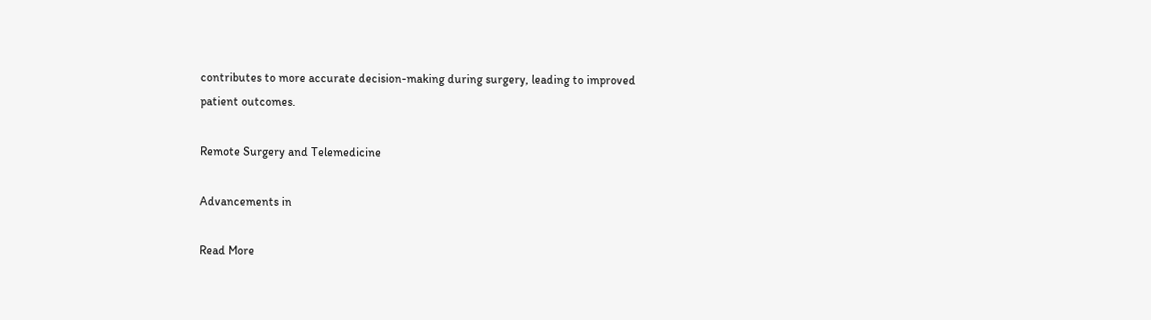contributes to more accurate decision-making during surgery, leading to improved patient outcomes.

Remote Surgery and Telemedicine

Advancements in

Read More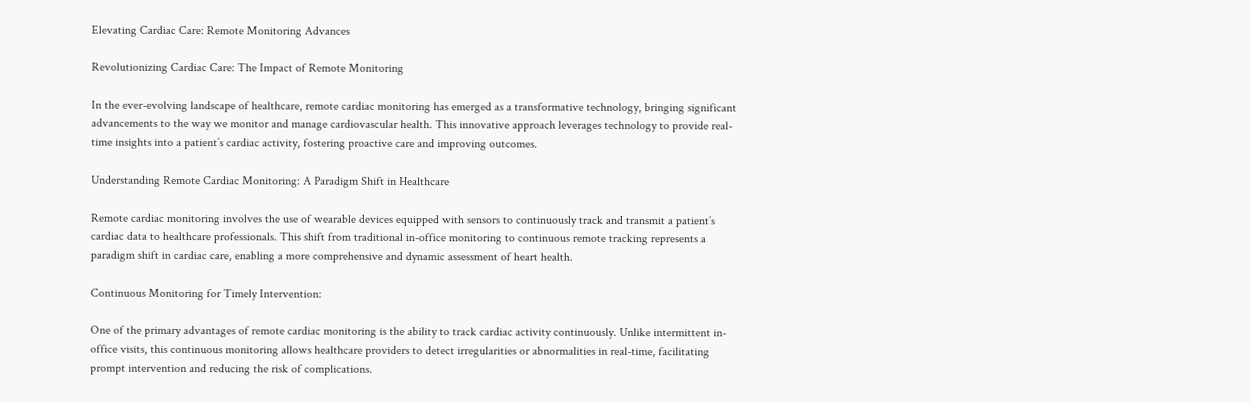Elevating Cardiac Care: Remote Monitoring Advances

Revolutionizing Cardiac Care: The Impact of Remote Monitoring

In the ever-evolving landscape of healthcare, remote cardiac monitoring has emerged as a transformative technology, bringing significant advancements to the way we monitor and manage cardiovascular health. This innovative approach leverages technology to provide real-time insights into a patient’s cardiac activity, fostering proactive care and improving outcomes.

Understanding Remote Cardiac Monitoring: A Paradigm Shift in Healthcare

Remote cardiac monitoring involves the use of wearable devices equipped with sensors to continuously track and transmit a patient’s cardiac data to healthcare professionals. This shift from traditional in-office monitoring to continuous remote tracking represents a paradigm shift in cardiac care, enabling a more comprehensive and dynamic assessment of heart health.

Continuous Monitoring for Timely Intervention:

One of the primary advantages of remote cardiac monitoring is the ability to track cardiac activity continuously. Unlike intermittent in-office visits, this continuous monitoring allows healthcare providers to detect irregularities or abnormalities in real-time, facilitating prompt intervention and reducing the risk of complications.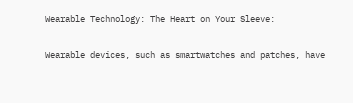Wearable Technology: The Heart on Your Sleeve:

Wearable devices, such as smartwatches and patches, have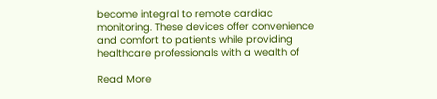become integral to remote cardiac monitoring. These devices offer convenience and comfort to patients while providing healthcare professionals with a wealth of

Read More